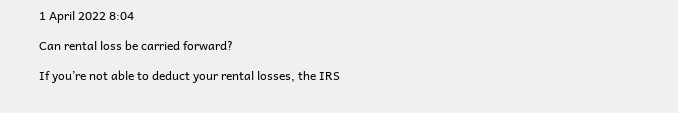1 April 2022 8:04

Can rental loss be carried forward?

If you’re not able to deduct your rental losses, the IRS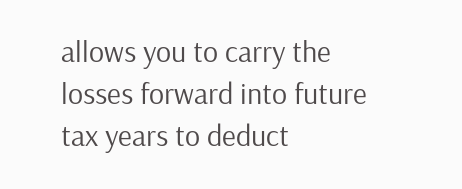allows you to carry the losses forward into future tax years to deduct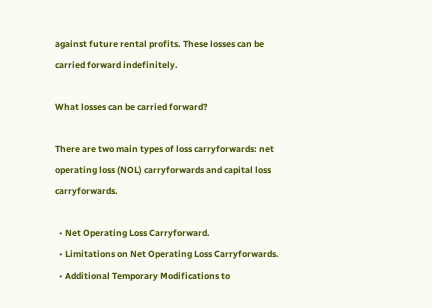against future rental profits. These losses can be carried forward indefinitely.

What losses can be carried forward?

There are two main types of loss carryforwards: net operating loss (NOL) carryforwards and capital loss carryforwards.

  • Net Operating Loss Carryforward.
  • Limitations on Net Operating Loss Carryforwards.
  • Additional Temporary Modifications to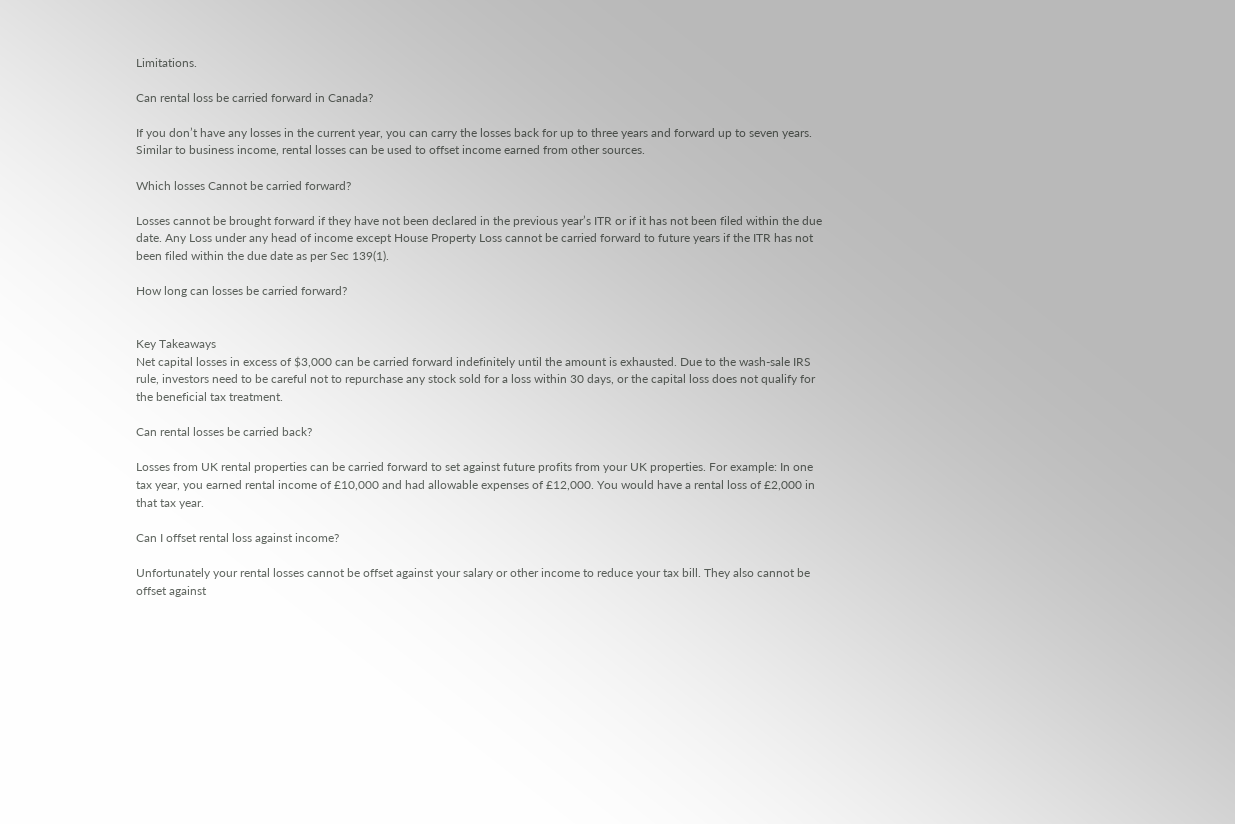Limitations.

Can rental loss be carried forward in Canada?

If you don’t have any losses in the current year, you can carry the losses back for up to three years and forward up to seven years. Similar to business income, rental losses can be used to offset income earned from other sources.

Which losses Cannot be carried forward?

Losses cannot be brought forward if they have not been declared in the previous year’s ITR or if it has not been filed within the due date. Any Loss under any head of income except House Property Loss cannot be carried forward to future years if the ITR has not been filed within the due date as per Sec 139(1).

How long can losses be carried forward?


Key Takeaways
Net capital losses in excess of $3,000 can be carried forward indefinitely until the amount is exhausted. Due to the wash-sale IRS rule, investors need to be careful not to repurchase any stock sold for a loss within 30 days, or the capital loss does not qualify for the beneficial tax treatment.

Can rental losses be carried back?

Losses from UK rental properties can be carried forward to set against future profits from your UK properties. For example: In one tax year, you earned rental income of £10,000 and had allowable expenses of £12,000. You would have a rental loss of £2,000 in that tax year.

Can I offset rental loss against income?

Unfortunately your rental losses cannot be offset against your salary or other income to reduce your tax bill. They also cannot be offset against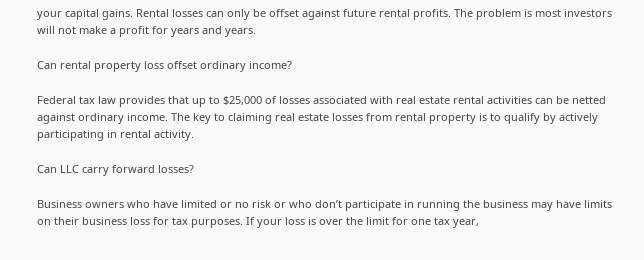your capital gains. Rental losses can only be offset against future rental profits. The problem is most investors will not make a profit for years and years.

Can rental property loss offset ordinary income?

Federal tax law provides that up to $25,000 of losses associated with real estate rental activities can be netted against ordinary income. The key to claiming real estate losses from rental property is to qualify by actively participating in rental activity.

Can LLC carry forward losses?

Business owners who have limited or no risk or who don’t participate in running the business may have limits on their business loss for tax purposes. If your loss is over the limit for one tax year,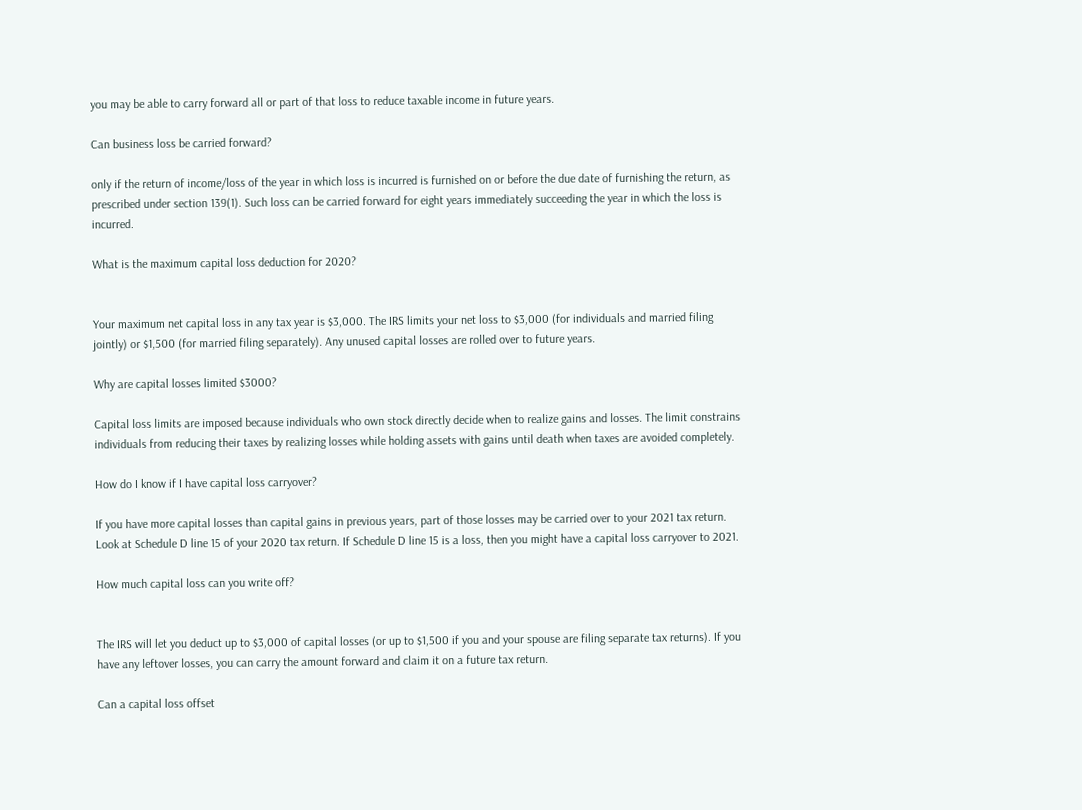you may be able to carry forward all or part of that loss to reduce taxable income in future years.

Can business loss be carried forward?

only if the return of income/loss of the year in which loss is incurred is furnished on or before the due date of furnishing the return, as prescribed under section 139(1). Such loss can be carried forward for eight years immediately succeeding the year in which the loss is incurred.

What is the maximum capital loss deduction for 2020?


Your maximum net capital loss in any tax year is $3,000. The IRS limits your net loss to $3,000 (for individuals and married filing jointly) or $1,500 (for married filing separately). Any unused capital losses are rolled over to future years.

Why are capital losses limited $3000?

Capital loss limits are imposed because individuals who own stock directly decide when to realize gains and losses. The limit constrains individuals from reducing their taxes by realizing losses while holding assets with gains until death when taxes are avoided completely.

How do I know if I have capital loss carryover?

If you have more capital losses than capital gains in previous years, part of those losses may be carried over to your 2021 tax return. Look at Schedule D line 15 of your 2020 tax return. If Schedule D line 15 is a loss, then you might have a capital loss carryover to 2021.

How much capital loss can you write off?


The IRS will let you deduct up to $3,000 of capital losses (or up to $1,500 if you and your spouse are filing separate tax returns). If you have any leftover losses, you can carry the amount forward and claim it on a future tax return.

Can a capital loss offset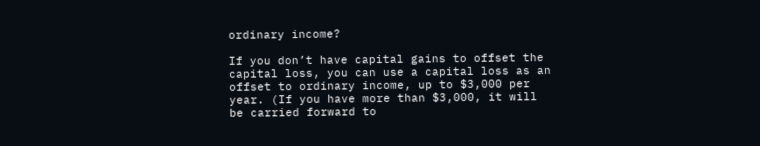ordinary income?

If you don’t have capital gains to offset the capital loss, you can use a capital loss as an offset to ordinary income, up to $3,000 per year. (If you have more than $3,000, it will be carried forward to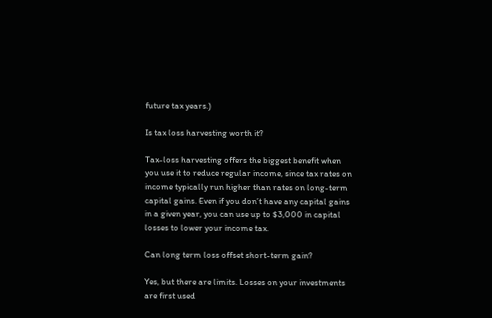future tax years.)

Is tax loss harvesting worth it?

Tax-loss harvesting offers the biggest benefit when you use it to reduce regular income, since tax rates on income typically run higher than rates on long-term capital gains. Even if you don’t have any capital gains in a given year, you can use up to $3,000 in capital losses to lower your income tax.

Can long term loss offset short-term gain?

Yes, but there are limits. Losses on your investments are first used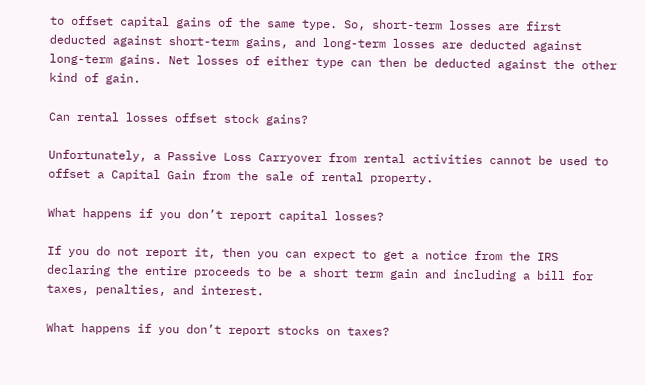to offset capital gains of the same type. So, short-term losses are first deducted against short-term gains, and long-term losses are deducted against long-term gains. Net losses of either type can then be deducted against the other kind of gain.

Can rental losses offset stock gains?

Unfortunately, a Passive Loss Carryover from rental activities cannot be used to offset a Capital Gain from the sale of rental property.

What happens if you don’t report capital losses?

If you do not report it, then you can expect to get a notice from the IRS declaring the entire proceeds to be a short term gain and including a bill for taxes, penalties, and interest.

What happens if you don’t report stocks on taxes?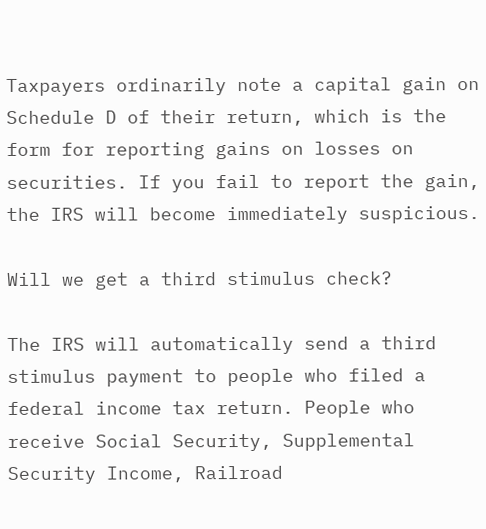Taxpayers ordinarily note a capital gain on Schedule D of their return, which is the form for reporting gains on losses on securities. If you fail to report the gain, the IRS will become immediately suspicious.

Will we get a third stimulus check?

The IRS will automatically send a third stimulus payment to people who filed a federal income tax return. People who receive Social Security, Supplemental Security Income, Railroad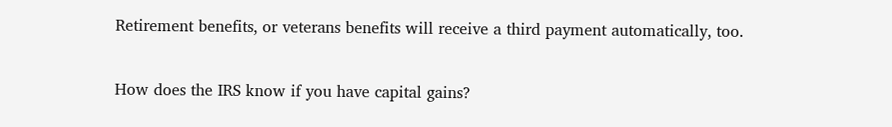Retirement benefits, or veterans benefits will receive a third payment automatically, too.

How does the IRS know if you have capital gains?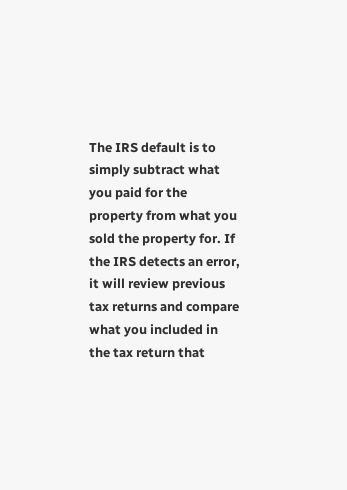The IRS default is to simply subtract what you paid for the property from what you sold the property for. If the IRS detects an error, it will review previous tax returns and compare what you included in the tax return that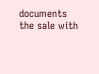documents the sale with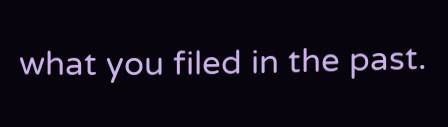what you filed in the past.